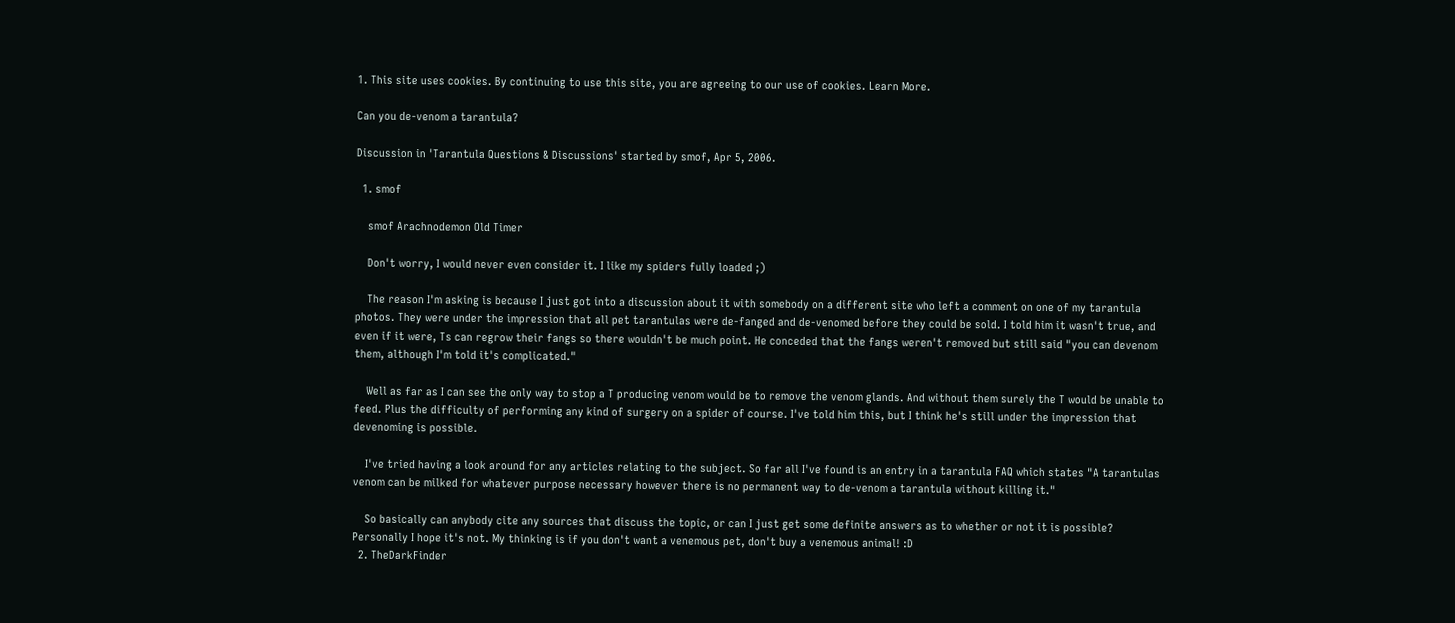1. This site uses cookies. By continuing to use this site, you are agreeing to our use of cookies. Learn More.

Can you de-venom a tarantula?

Discussion in 'Tarantula Questions & Discussions' started by smof, Apr 5, 2006.

  1. smof

    smof Arachnodemon Old Timer

    Don't worry, I would never even consider it. I like my spiders fully loaded ;)

    The reason I'm asking is because I just got into a discussion about it with somebody on a different site who left a comment on one of my tarantula photos. They were under the impression that all pet tarantulas were de-fanged and de-venomed before they could be sold. I told him it wasn't true, and even if it were, Ts can regrow their fangs so there wouldn't be much point. He conceded that the fangs weren't removed but still said "you can devenom them, although I'm told it's complicated."

    Well as far as I can see the only way to stop a T producing venom would be to remove the venom glands. And without them surely the T would be unable to feed. Plus the difficulty of performing any kind of surgery on a spider of course. I've told him this, but I think he's still under the impression that devenoming is possible.

    I've tried having a look around for any articles relating to the subject. So far all I've found is an entry in a tarantula FAQ which states "A tarantulas venom can be milked for whatever purpose necessary however there is no permanent way to de-venom a tarantula without killing it."

    So basically can anybody cite any sources that discuss the topic, or can I just get some definite answers as to whether or not it is possible? Personally I hope it's not. My thinking is if you don't want a venemous pet, don't buy a venemous animal! :D
  2. TheDarkFinder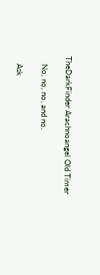TheDarkFinder Arachnoangel Old Timer

    No, no, no, and no.

    Ask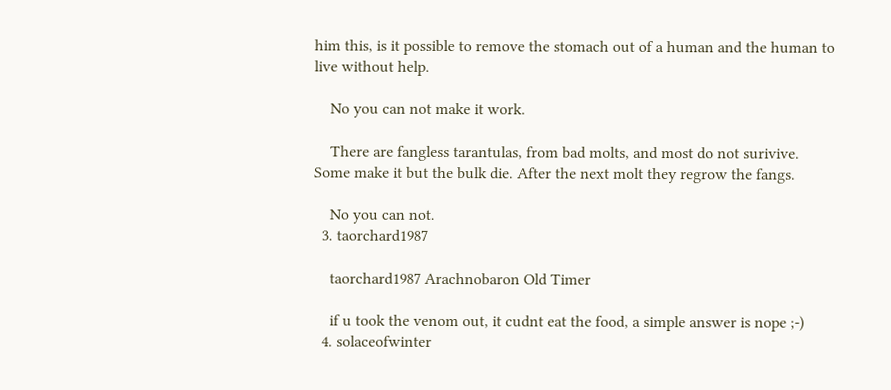him this, is it possible to remove the stomach out of a human and the human to live without help.

    No you can not make it work.

    There are fangless tarantulas, from bad molts, and most do not surivive. Some make it but the bulk die. After the next molt they regrow the fangs.

    No you can not.
  3. taorchard1987

    taorchard1987 Arachnobaron Old Timer

    if u took the venom out, it cudnt eat the food, a simple answer is nope ;-)
  4. solaceofwinter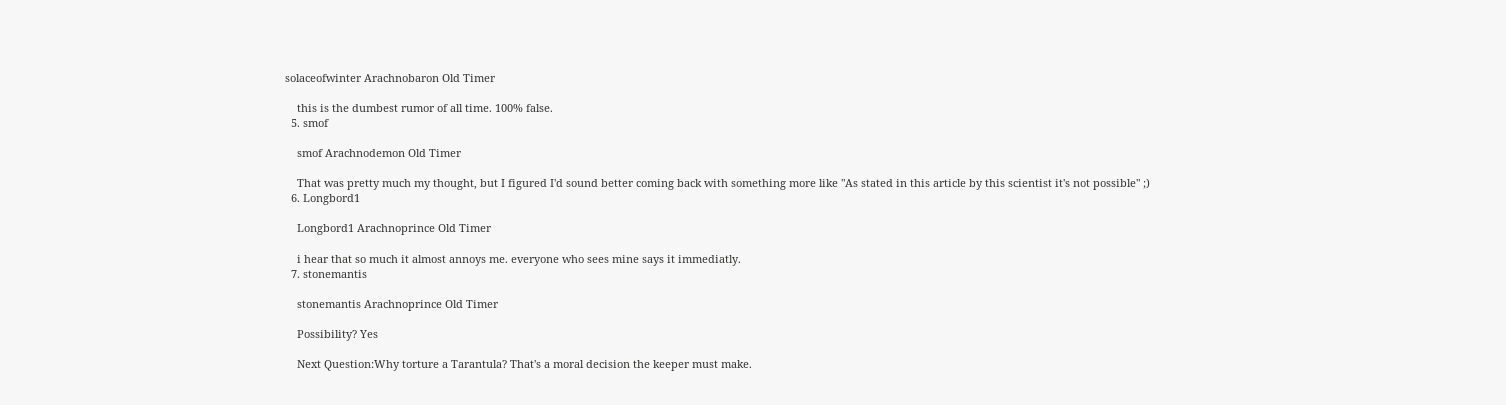solaceofwinter Arachnobaron Old Timer

    this is the dumbest rumor of all time. 100% false.
  5. smof

    smof Arachnodemon Old Timer

    That was pretty much my thought, but I figured I'd sound better coming back with something more like "As stated in this article by this scientist it's not possible" ;)
  6. Longbord1

    Longbord1 Arachnoprince Old Timer

    i hear that so much it almost annoys me. everyone who sees mine says it immediatly.
  7. stonemantis

    stonemantis Arachnoprince Old Timer

    Possibility? Yes

    Next Question:Why torture a Tarantula? That's a moral decision the keeper must make.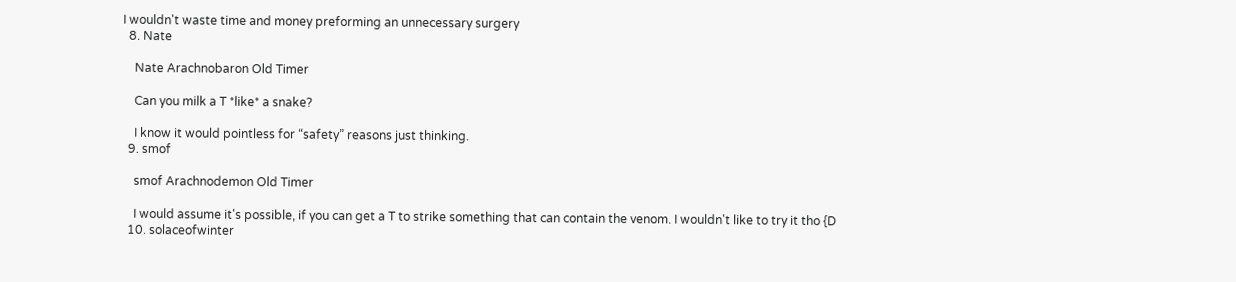I wouldn't waste time and money preforming an unnecessary surgery
  8. Nate

    Nate Arachnobaron Old Timer

    Can you milk a T *like* a snake?

    I know it would pointless for “safety” reasons just thinking.
  9. smof

    smof Arachnodemon Old Timer

    I would assume it's possible, if you can get a T to strike something that can contain the venom. I wouldn't like to try it tho {D
  10. solaceofwinter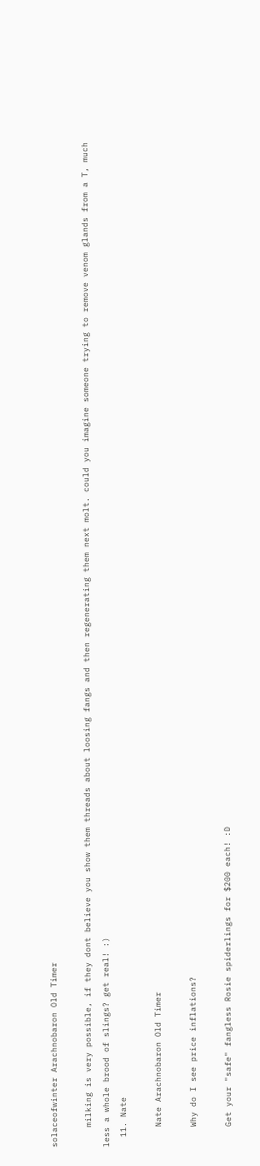solaceofwinter Arachnobaron Old Timer

    milking is very possible, if they dont believe you show them threads about loosing fangs and then regenerating them next molt. could you imagine someone trying to remove venom glands from a T, much less a whole brood of slings? get real! :)
  11. Nate

    Nate Arachnobaron Old Timer

    Why do I see price inflations?

    Get your "safe" fangless Rosie spiderlings for $200 each! :D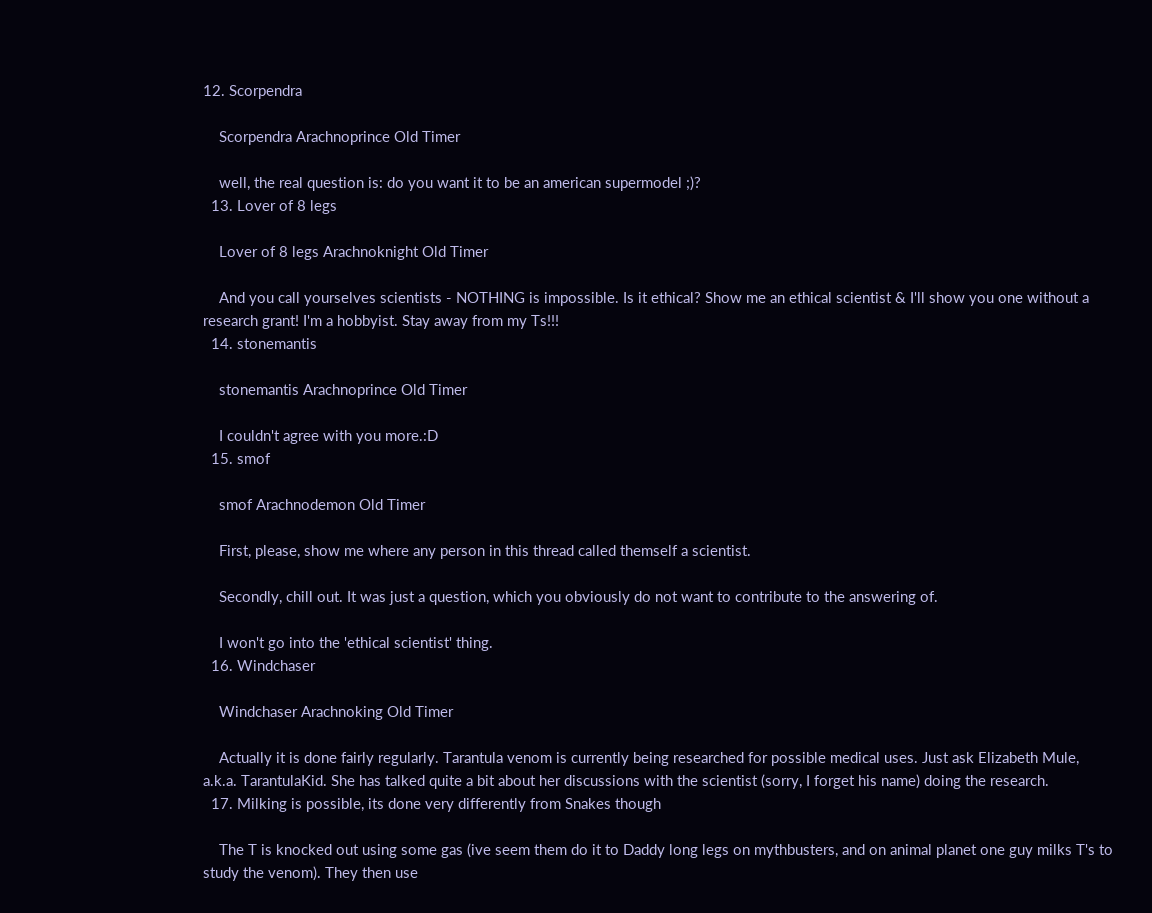12. Scorpendra

    Scorpendra Arachnoprince Old Timer

    well, the real question is: do you want it to be an american supermodel ;)?
  13. Lover of 8 legs

    Lover of 8 legs Arachnoknight Old Timer

    And you call yourselves scientists - NOTHING is impossible. Is it ethical? Show me an ethical scientist & I'll show you one without a research grant! I'm a hobbyist. Stay away from my Ts!!!
  14. stonemantis

    stonemantis Arachnoprince Old Timer

    I couldn't agree with you more.:D
  15. smof

    smof Arachnodemon Old Timer

    First, please, show me where any person in this thread called themself a scientist.

    Secondly, chill out. It was just a question, which you obviously do not want to contribute to the answering of.

    I won't go into the 'ethical scientist' thing.
  16. Windchaser

    Windchaser Arachnoking Old Timer

    Actually it is done fairly regularly. Tarantula venom is currently being researched for possible medical uses. Just ask Elizabeth Mule, a.k.a. TarantulaKid. She has talked quite a bit about her discussions with the scientist (sorry, I forget his name) doing the research.
  17. Milking is possible, its done very differently from Snakes though

    The T is knocked out using some gas (ive seem them do it to Daddy long legs on mythbusters, and on animal planet one guy milks T's to study the venom). They then use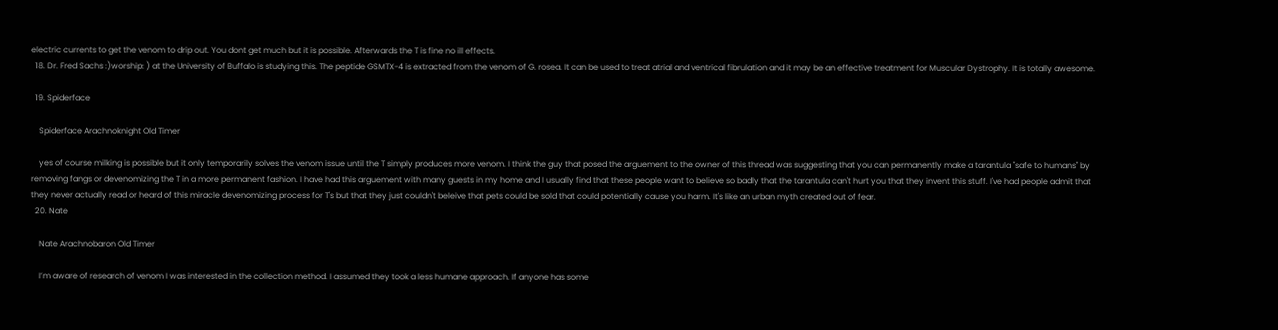electric currents to get the venom to drip out. You dont get much but it is possible. Afterwards the T is fine no ill effects.
  18. Dr. Fred Sachs :)worship: ) at the University of Buffalo is studying this. The peptide GSMTX-4 is extracted from the venom of G. rosea. It can be used to treat atrial and ventrical fibrulation and it may be an effective treatment for Muscular Dystrophy. It is totally awesome.

  19. Spiderface

    Spiderface Arachnoknight Old Timer

    yes of course milking is possible but it only temporarily solves the venom issue until the T simply produces more venom. I think the guy that posed the arguement to the owner of this thread was suggesting that you can permanently make a tarantula "safe to humans" by removing fangs or devenomizing the T in a more permanent fashion. I have had this arguement with many guests in my home and I usually find that these people want to believe so badly that the tarantula can't hurt you that they invent this stuff. I've had people admit that they never actually read or heard of this miracle devenomizing process for T's but that they just couldn't beleive that pets could be sold that could potentially cause you harm. It's like an urban myth created out of fear.
  20. Nate

    Nate Arachnobaron Old Timer

    I’m aware of research of venom I was interested in the collection method. I assumed they took a less humane approach. If anyone has some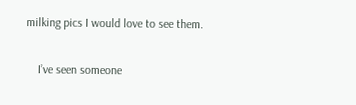milking pics I would love to see them.

    I’ve seen someone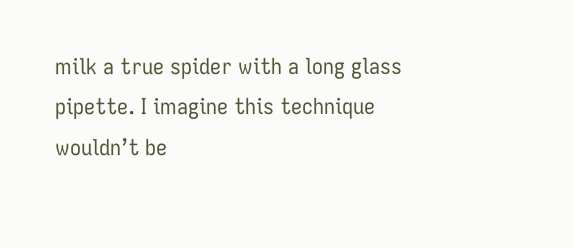milk a true spider with a long glass pipette. I imagine this technique wouldn’t be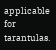applicable for tarantulas.